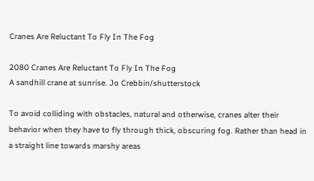Cranes Are Reluctant To Fly In The Fog

2080 Cranes Are Reluctant To Fly In The Fog
A sandhill crane at sunrise. Jo Crebbin/shutterstock

To avoid colliding with obstacles, natural and otherwise, cranes alter their behavior when they have to fly through thick, obscuring fog. Rather than head in a straight line towards marshy areas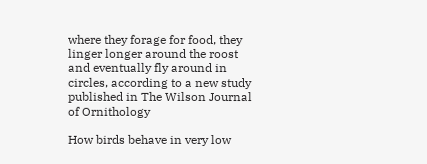where they forage for food, they linger longer around the roost and eventually fly around in circles, according to a new study published in The Wilson Journal of Ornithology

How birds behave in very low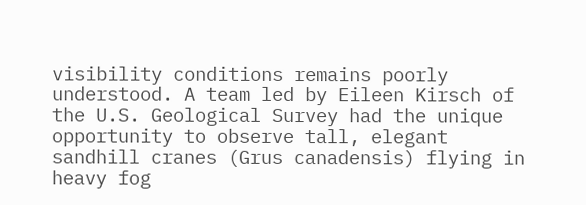visibility conditions remains poorly understood. A team led by Eileen Kirsch of the U.S. Geological Survey had the unique opportunity to observe tall, elegant sandhill cranes (Grus canadensis) flying in heavy fog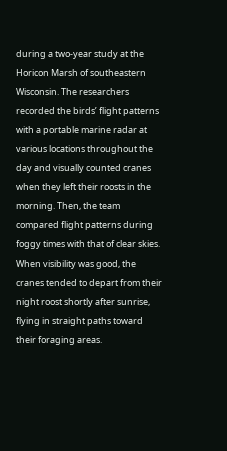during a two-year study at the Horicon Marsh of southeastern Wisconsin. The researchers recorded the birds’ flight patterns with a portable marine radar at various locations throughout the day and visually counted cranes when they left their roosts in the morning. Then, the team compared flight patterns during foggy times with that of clear skies. When visibility was good, the cranes tended to depart from their night roost shortly after sunrise, flying in straight paths toward their foraging areas.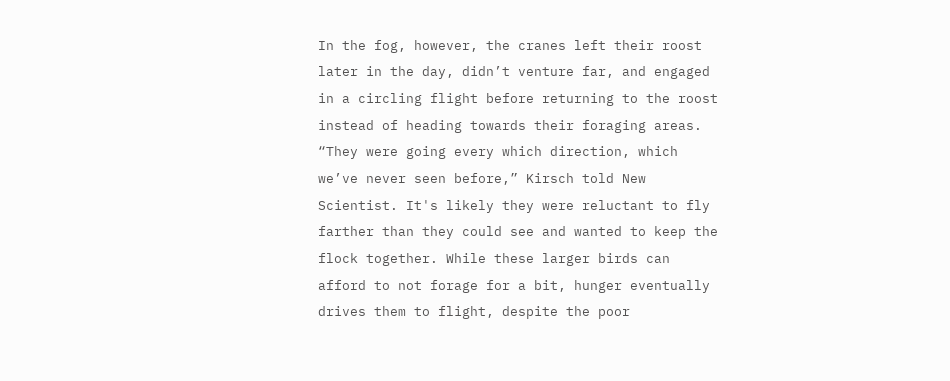In the fog, however, the cranes left their roost later in the day, didn’t venture far, and engaged in a circling flight before returning to the roost instead of heading towards their foraging areas. “They were going every which direction, which we’ve never seen before,” Kirsch told New Scientist. It's likely they were reluctant to fly farther than they could see and wanted to keep the flock together. While these larger birds can afford to not forage for a bit, hunger eventually drives them to flight, despite the poor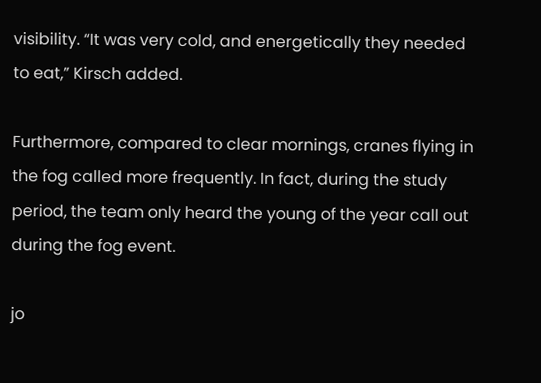visibility. “It was very cold, and energetically they needed to eat,” Kirsch added.

Furthermore, compared to clear mornings, cranes flying in the fog called more frequently. In fact, during the study period, the team only heard the young of the year call out during the fog event.

jo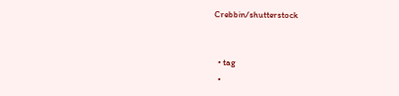Crebbin/shutterstock


  • tag
  •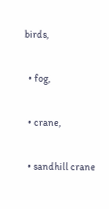birds,

  • fog,

  • crane,

  • sandhill crane